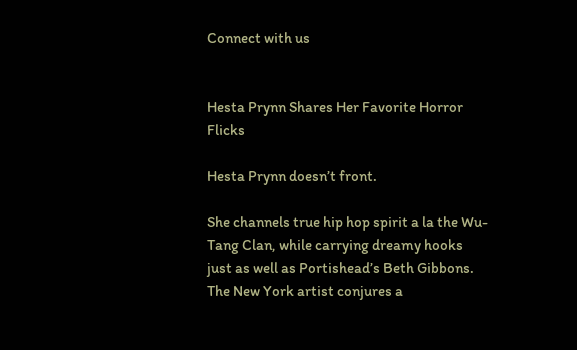Connect with us


Hesta Prynn Shares Her Favorite Horror Flicks

Hesta Prynn doesn’t front.

She channels true hip hop spirit a la the Wu-Tang Clan, while carrying dreamy hooks just as well as Portishead’s Beth Gibbons. The New York artist conjures a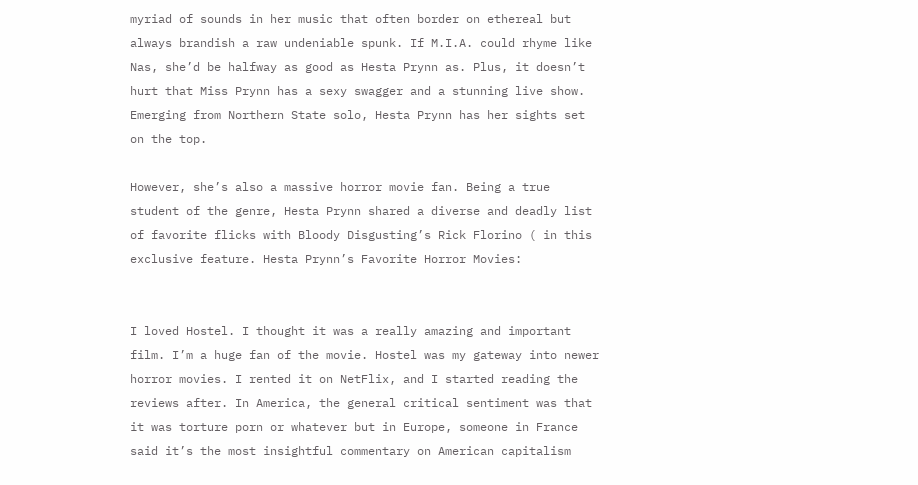myriad of sounds in her music that often border on ethereal but always brandish a raw undeniable spunk. If M.I.A. could rhyme like Nas, she’d be halfway as good as Hesta Prynn as. Plus, it doesn’t hurt that Miss Prynn has a sexy swagger and a stunning live show. Emerging from Northern State solo, Hesta Prynn has her sights set on the top.

However, she’s also a massive horror movie fan. Being a true student of the genre, Hesta Prynn shared a diverse and deadly list of favorite flicks with Bloody Disgusting’s Rick Florino ( in this exclusive feature. Hesta Prynn’s Favorite Horror Movies:


I loved Hostel. I thought it was a really amazing and important film. I’m a huge fan of the movie. Hostel was my gateway into newer horror movies. I rented it on NetFlix, and I started reading the reviews after. In America, the general critical sentiment was that it was torture porn or whatever but in Europe, someone in France said it’s the most insightful commentary on American capitalism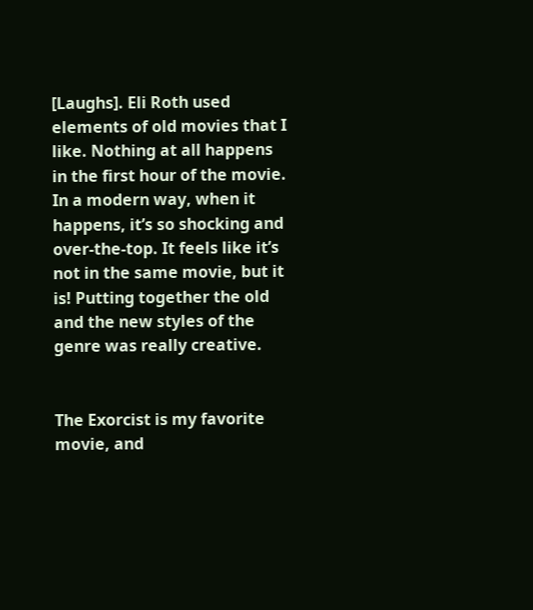[Laughs]. Eli Roth used elements of old movies that I like. Nothing at all happens in the first hour of the movie. In a modern way, when it happens, it’s so shocking and over-the-top. It feels like it’s not in the same movie, but it is! Putting together the old and the new styles of the genre was really creative.


The Exorcist is my favorite movie, and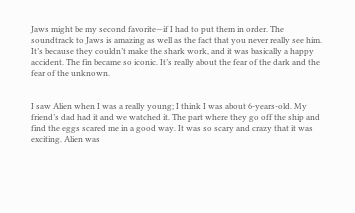Jaws might be my second favorite—if I had to put them in order. The soundtrack to Jaws is amazing as well as the fact that you never really see him. It’s because they couldn’t make the shark work, and it was basically a happy accident. The fin became so iconic. It’s really about the fear of the dark and the fear of the unknown.


I saw Alien when I was a really young; I think I was about 6-years-old. My friend’s dad had it and we watched it. The part where they go off the ship and find the eggs scared me in a good way. It was so scary and crazy that it was exciting. Alien was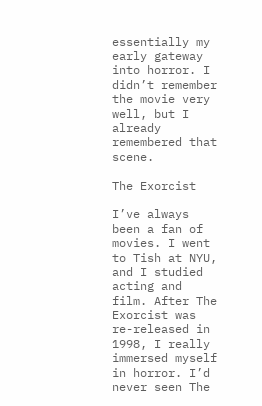essentially my early gateway into horror. I didn’t remember the movie very well, but I already remembered that scene.

The Exorcist

I’ve always been a fan of movies. I went to Tish at NYU, and I studied acting and film. After The Exorcist was re-released in 1998, I really immersed myself in horror. I’d never seen The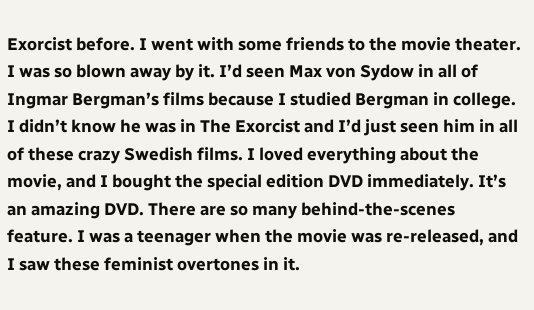Exorcist before. I went with some friends to the movie theater. I was so blown away by it. I’d seen Max von Sydow in all of Ingmar Bergman’s films because I studied Bergman in college. I didn’t know he was in The Exorcist and I’d just seen him in all of these crazy Swedish films. I loved everything about the movie, and I bought the special edition DVD immediately. It’s an amazing DVD. There are so many behind-the-scenes feature. I was a teenager when the movie was re-released, and I saw these feminist overtones in it.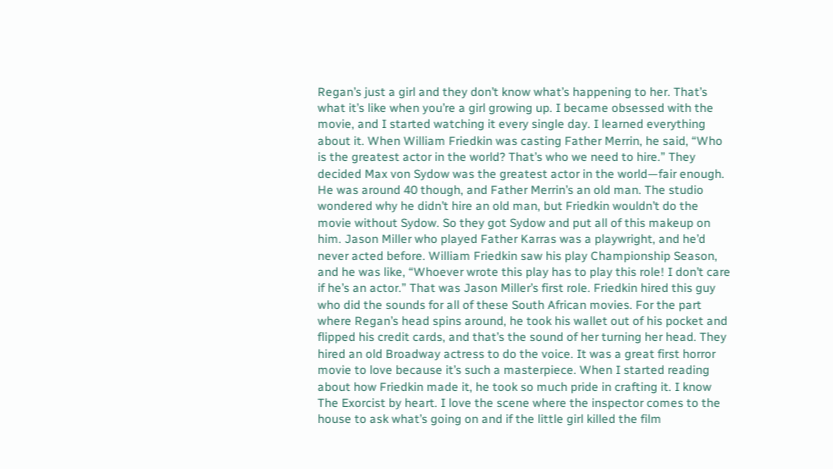Regan’s just a girl and they don’t know what’s happening to her. That’s what it’s like when you’re a girl growing up. I became obsessed with the movie, and I started watching it every single day. I learned everything about it. When William Friedkin was casting Father Merrin, he said, “Who is the greatest actor in the world? That’s who we need to hire.” They decided Max von Sydow was the greatest actor in the world—fair enough. He was around 40 though, and Father Merrin’s an old man. The studio wondered why he didn’t hire an old man, but Friedkin wouldn’t do the movie without Sydow. So they got Sydow and put all of this makeup on him. Jason Miller who played Father Karras was a playwright, and he’d never acted before. William Friedkin saw his play Championship Season, and he was like, “Whoever wrote this play has to play this role! I don’t care if he’s an actor.” That was Jason Miller’s first role. Friedkin hired this guy who did the sounds for all of these South African movies. For the part where Regan’s head spins around, he took his wallet out of his pocket and flipped his credit cards, and that’s the sound of her turning her head. They hired an old Broadway actress to do the voice. It was a great first horror movie to love because it’s such a masterpiece. When I started reading about how Friedkin made it, he took so much pride in crafting it. I know The Exorcist by heart. I love the scene where the inspector comes to the house to ask what’s going on and if the little girl killed the film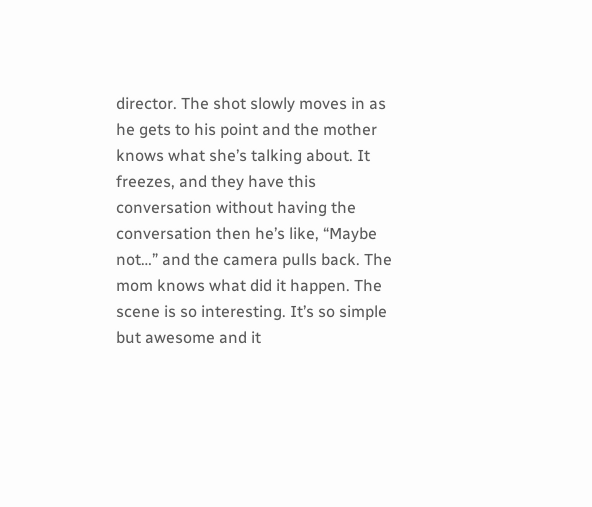director. The shot slowly moves in as he gets to his point and the mother knows what she’s talking about. It freezes, and they have this conversation without having the conversation then he’s like, “Maybe not…” and the camera pulls back. The mom knows what did it happen. The scene is so interesting. It’s so simple but awesome and it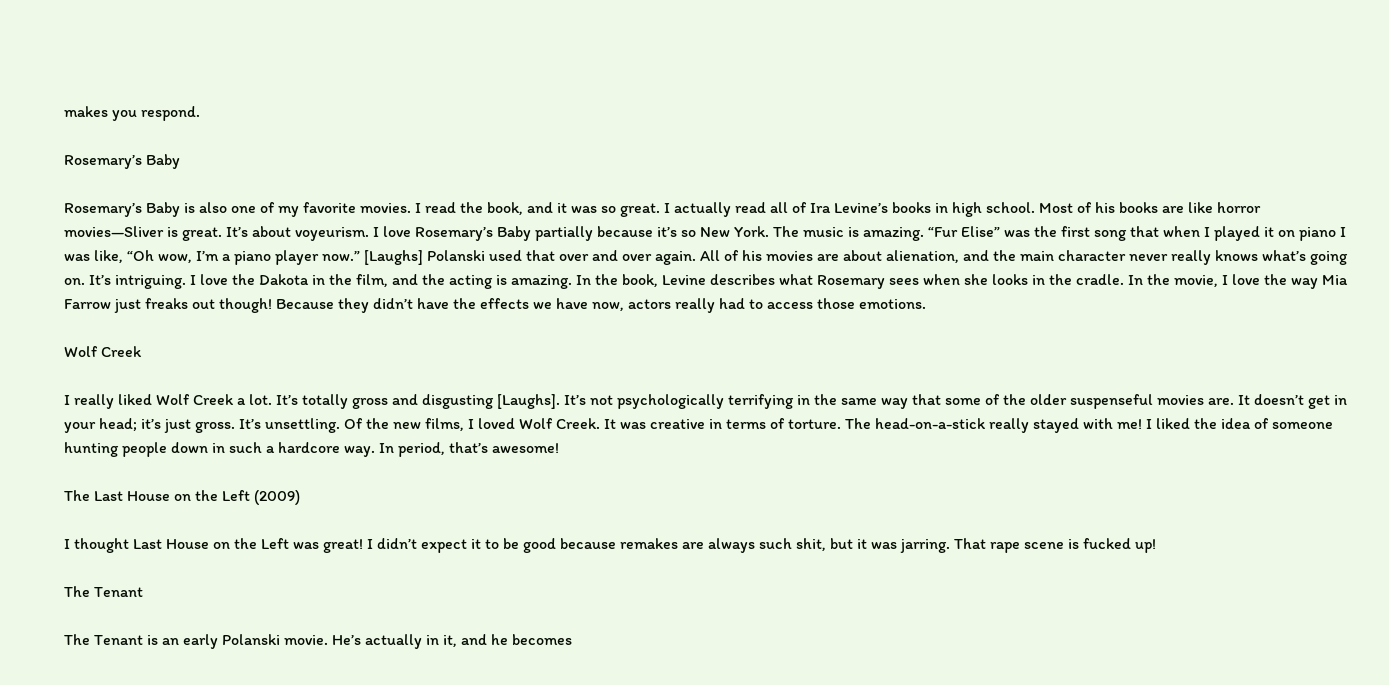makes you respond.

Rosemary’s Baby

Rosemary’s Baby is also one of my favorite movies. I read the book, and it was so great. I actually read all of Ira Levine’s books in high school. Most of his books are like horror movies—Sliver is great. It’s about voyeurism. I love Rosemary’s Baby partially because it’s so New York. The music is amazing. “Fur Elise” was the first song that when I played it on piano I was like, “Oh wow, I’m a piano player now.” [Laughs] Polanski used that over and over again. All of his movies are about alienation, and the main character never really knows what’s going on. It’s intriguing. I love the Dakota in the film, and the acting is amazing. In the book, Levine describes what Rosemary sees when she looks in the cradle. In the movie, I love the way Mia Farrow just freaks out though! Because they didn’t have the effects we have now, actors really had to access those emotions.

Wolf Creek

I really liked Wolf Creek a lot. It’s totally gross and disgusting [Laughs]. It’s not psychologically terrifying in the same way that some of the older suspenseful movies are. It doesn’t get in your head; it’s just gross. It’s unsettling. Of the new films, I loved Wolf Creek. It was creative in terms of torture. The head-on-a-stick really stayed with me! I liked the idea of someone hunting people down in such a hardcore way. In period, that’s awesome!

The Last House on the Left (2009)

I thought Last House on the Left was great! I didn’t expect it to be good because remakes are always such shit, but it was jarring. That rape scene is fucked up!

The Tenant

The Tenant is an early Polanski movie. He’s actually in it, and he becomes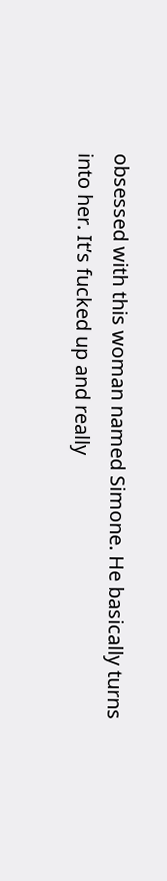obsessed with this woman named Simone. He basically turns into her. It’s fucked up and really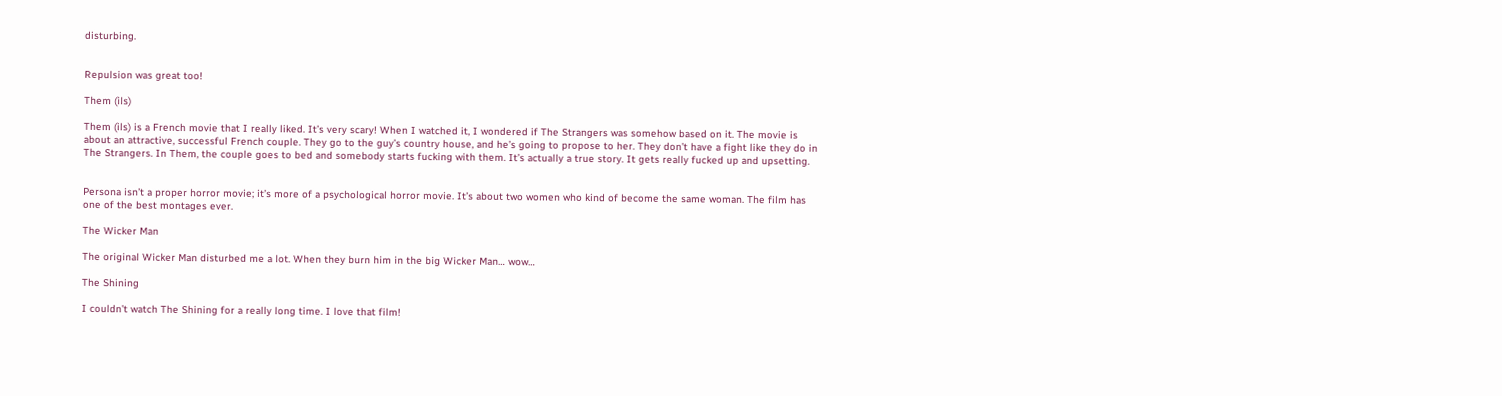disturbing.


Repulsion was great too!

Them (ils)

Them (ils) is a French movie that I really liked. It’s very scary! When I watched it, I wondered if The Strangers was somehow based on it. The movie is about an attractive, successful French couple. They go to the guy’s country house, and he’s going to propose to her. They don’t have a fight like they do in The Strangers. In Them, the couple goes to bed and somebody starts fucking with them. It’s actually a true story. It gets really fucked up and upsetting.


Persona isn’t a proper horror movie; it’s more of a psychological horror movie. It’s about two women who kind of become the same woman. The film has one of the best montages ever.

The Wicker Man

The original Wicker Man disturbed me a lot. When they burn him in the big Wicker Man… wow…

The Shining

I couldn’t watch The Shining for a really long time. I love that film!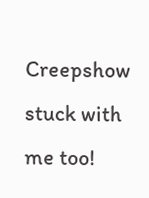Creepshow stuck with me too!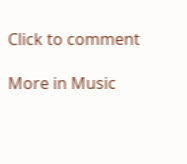Click to comment

More in Music